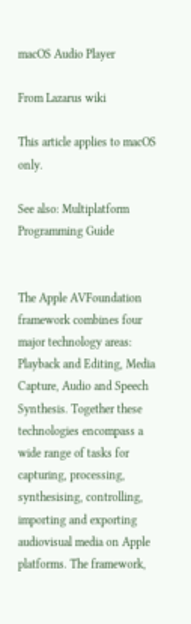macOS Audio Player

From Lazarus wiki

This article applies to macOS only.

See also: Multiplatform Programming Guide


The Apple AVFoundation framework combines four major technology areas: Playback and Editing, Media Capture, Audio and Speech Synthesis. Together these technologies encompass a wide range of tasks for capturing, processing, synthesising, controlling, importing and exporting audiovisual media on Apple platforms. The framework,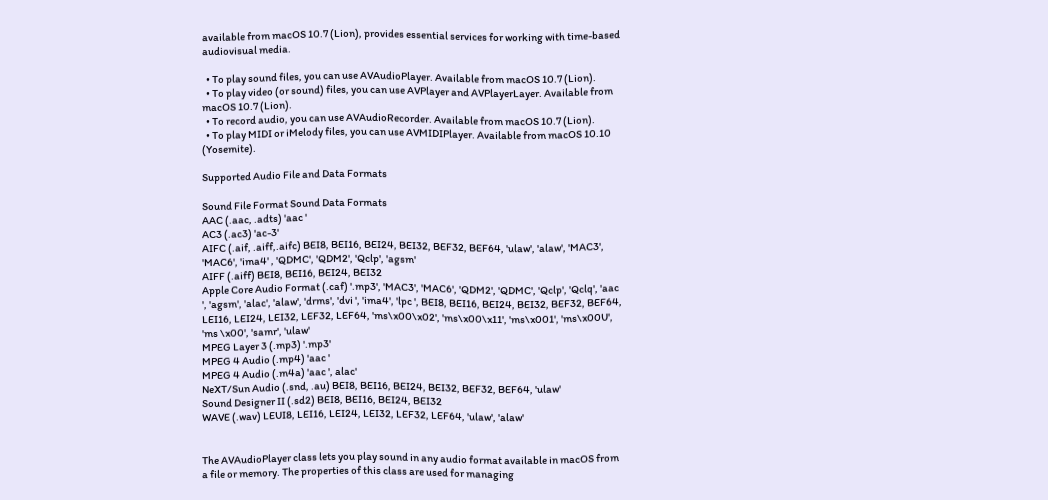available from macOS 10.7 (Lion), provides essential services for working with time-based audiovisual media.

  • To play sound files, you can use AVAudioPlayer. Available from macOS 10.7 (Lion).
  • To play video (or sound) files, you can use AVPlayer and AVPlayerLayer. Available from macOS 10.7 (Lion).
  • To record audio, you can use AVAudioRecorder. Available from macOS 10.7 (Lion).
  • To play MIDI or iMelody files, you can use AVMIDIPlayer. Available from macOS 10.10 (Yosemite).

Supported Audio File and Data Formats

Sound File Format Sound Data Formats
AAC (.aac, .adts) 'aac '
AC3 (.ac3) 'ac-3'
AIFC (.aif, .aiff,.aifc) BEI8, BEI16, BEI24, BEI32, BEF32, BEF64, 'ulaw', 'alaw', 'MAC3', 'MAC6', 'ima4' , 'QDMC', 'QDM2', 'Qclp', 'agsm'
AIFF (.aiff) BEI8, BEI16, BEI24, BEI32
Apple Core Audio Format (.caf) '.mp3', 'MAC3', 'MAC6', 'QDM2', 'QDMC', 'Qclp', 'Qclq', 'aac ', 'agsm', 'alac', 'alaw', 'drms', 'dvi ', 'ima4', 'lpc ', BEI8, BEI16, BEI24, BEI32, BEF32, BEF64, LEI16, LEI24, LEI32, LEF32, LEF64, 'ms\x00\x02', 'ms\x00\x11', 'ms\x001', 'ms\x00U', 'ms \x00', 'samr', 'ulaw'
MPEG Layer 3 (.mp3) '.mp3'
MPEG 4 Audio (.mp4) 'aac '
MPEG 4 Audio (.m4a) 'aac ', alac'
NeXT/Sun Audio (.snd, .au) BEI8, BEI16, BEI24, BEI32, BEF32, BEF64, 'ulaw'
Sound Designer II (.sd2) BEI8, BEI16, BEI24, BEI32
WAVE (.wav) LEUI8, LEI16, LEI24, LEI32, LEF32, LEF64, 'ulaw', 'alaw'


The AVAudioPlayer class lets you play sound in any audio format available in macOS from a file or memory. The properties of this class are used for managing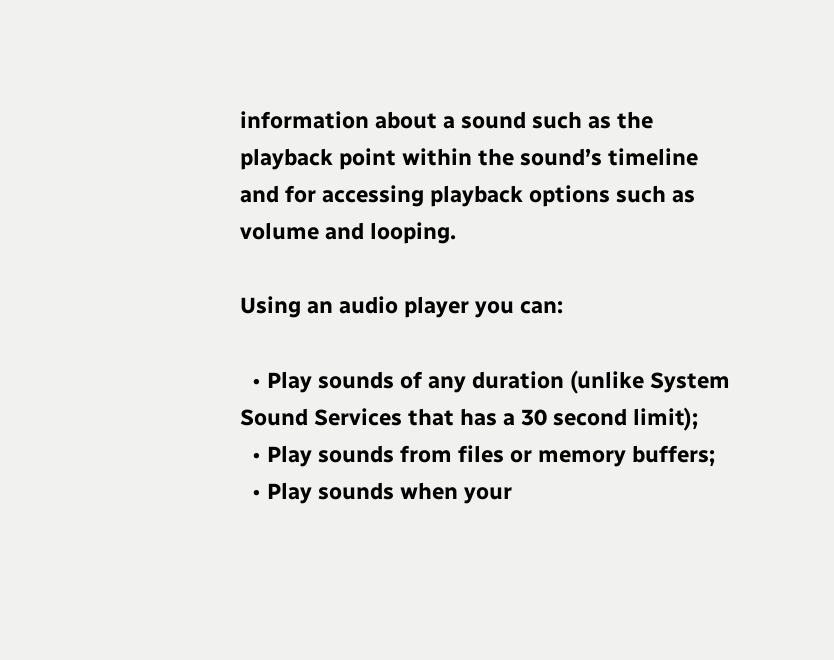information about a sound such as the playback point within the sound’s timeline and for accessing playback options such as volume and looping.

Using an audio player you can:

  • Play sounds of any duration (unlike System Sound Services that has a 30 second limit);
  • Play sounds from files or memory buffers;
  • Play sounds when your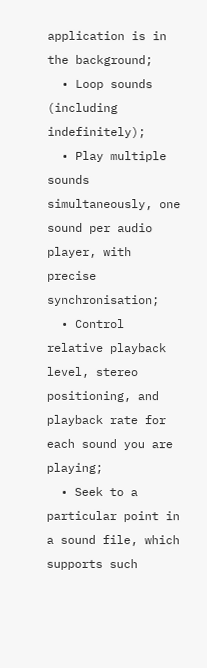application is in the background;
  • Loop sounds (including indefinitely);
  • Play multiple sounds simultaneously, one sound per audio player, with precise synchronisation;
  • Control relative playback level, stereo positioning, and playback rate for each sound you are playing;
  • Seek to a particular point in a sound file, which supports such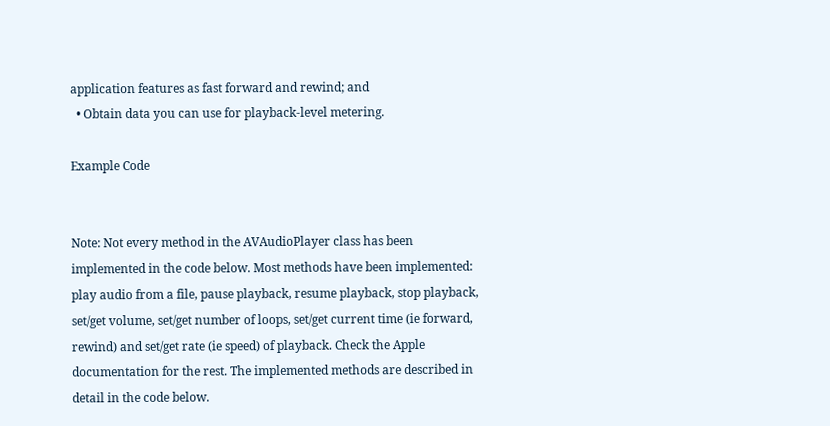application features as fast forward and rewind; and
  • Obtain data you can use for playback-level metering.

Example Code


Note: Not every method in the AVAudioPlayer class has been implemented in the code below. Most methods have been implemented: play audio from a file, pause playback, resume playback, stop playback, set/get volume, set/get number of loops, set/get current time (ie forward, rewind) and set/get rate (ie speed) of playback. Check the Apple documentation for the rest. The implemented methods are described in detail in the code below.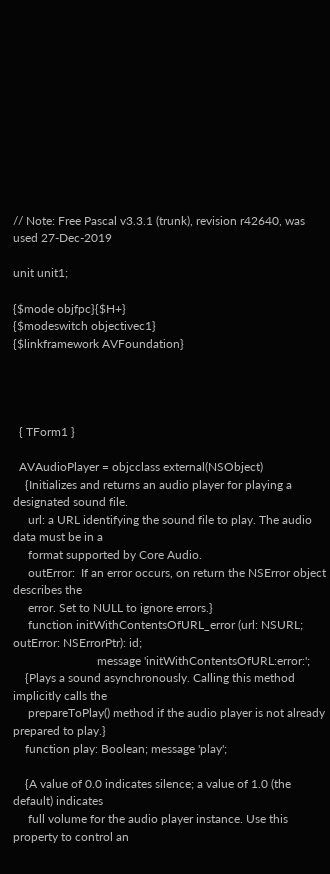// Note: Free Pascal v3.3.1 (trunk), revision r42640, was used 27-Dec-2019

unit unit1;

{$mode objfpc}{$H+}
{$modeswitch objectivec1}
{$linkframework AVFoundation}




  { TForm1 }

  AVAudioPlayer = objcclass external(NSObject)
    {Initializes and returns an audio player for playing a designated sound file.
     url: a URL identifying the sound file to play. The audio data must be in a
     format supported by Core Audio.
     outError:  If an error occurs, on return the NSError object describes the
     error. Set to NULL to ignore errors.}
     function initWithContentsOfURL_error (url: NSURL; outError: NSErrorPtr): id;
                            message 'initWithContentsOfURL:error:';
    {Plays a sound asynchronously. Calling this method implicitly calls the
     prepareToPlay() method if the audio player is not already prepared to play.}
    function play: Boolean; message 'play';

    {A value of 0.0 indicates silence; a value of 1.0 (the default) indicates
     full volume for the audio player instance. Use this property to control an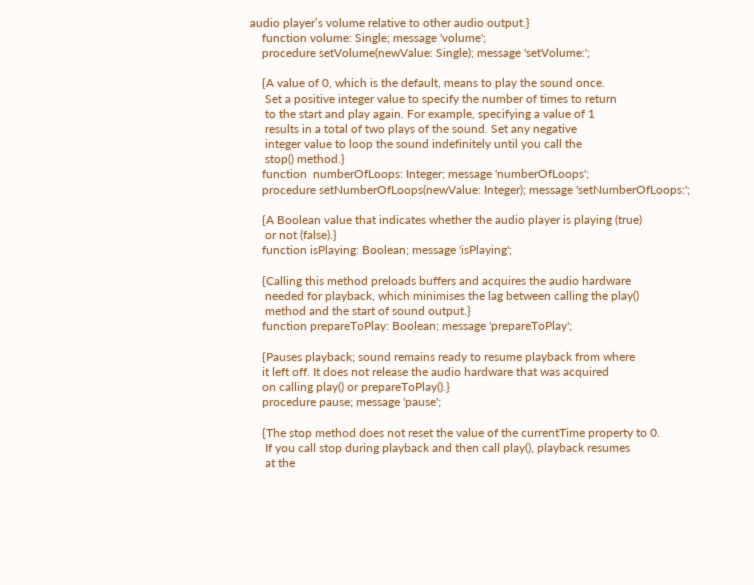audio player’s volume relative to other audio output.}
    function volume: Single; message 'volume';
    procedure setVolume(newValue: Single); message 'setVolume:';

    {A value of 0, which is the default, means to play the sound once.
     Set a positive integer value to specify the number of times to return
     to the start and play again. For example, specifying a value of 1
     results in a total of two plays of the sound. Set any negative
     integer value to loop the sound indefinitely until you call the
     stop() method.}
    function  numberOfLoops: Integer; message 'numberOfLoops';
    procedure setNumberOfLoops(newValue: Integer); message 'setNumberOfLoops:';

    {A Boolean value that indicates whether the audio player is playing (true)
     or not (false).}
    function isPlaying: Boolean; message 'isPlaying';

    {Calling this method preloads buffers and acquires the audio hardware
     needed for playback, which minimises the lag between calling the play()
     method and the start of sound output.}
    function prepareToPlay: Boolean; message 'prepareToPlay';

    {Pauses playback; sound remains ready to resume playback from where
    it left off. It does not release the audio hardware that was acquired
    on calling play() or prepareToPlay().}
    procedure pause; message 'pause';

    {The stop method does not reset the value of the currentTime property to 0.
     If you call stop during playback and then call play(), playback resumes
     at the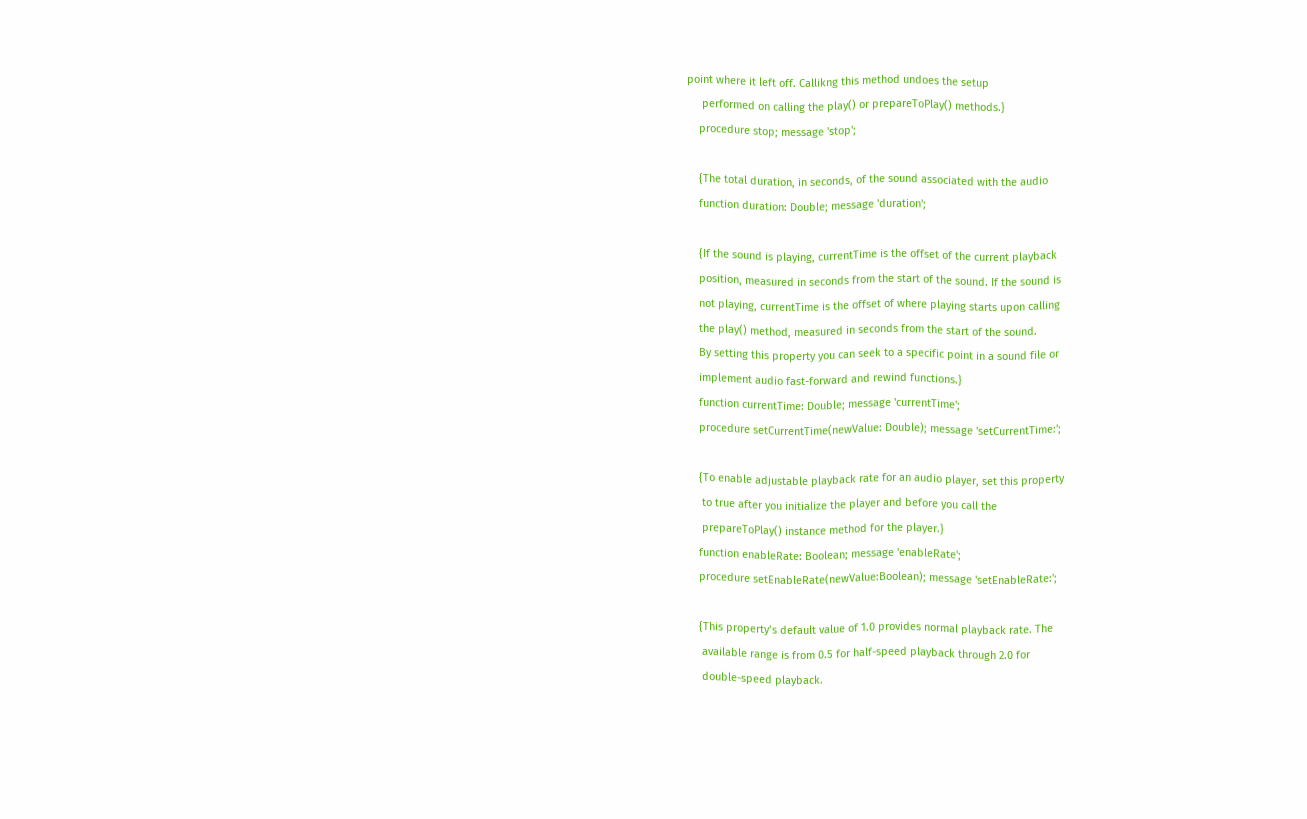point where it left off. Callikng this method undoes the setup
     performed on calling the play() or prepareToPlay() methods.}
    procedure stop; message 'stop';

    {The total duration, in seconds, of the sound associated with the audio
    function duration: Double; message 'duration';

    {If the sound is playing, currentTime is the offset of the current playback
    position, measured in seconds from the start of the sound. If the sound is
    not playing, currentTime is the offset of where playing starts upon calling
    the play() method, measured in seconds from the start of the sound.
    By setting this property you can seek to a specific point in a sound file or
    implement audio fast-forward and rewind functions.}
    function currentTime: Double; message 'currentTime';
    procedure setCurrentTime(newValue: Double); message 'setCurrentTime:';

    {To enable adjustable playback rate for an audio player, set this property
     to true after you initialize the player and before you call the
     prepareToPlay() instance method for the player.}
    function enableRate: Boolean; message 'enableRate';
    procedure setEnableRate(newValue:Boolean); message 'setEnableRate:';

    {This property’s default value of 1.0 provides normal playback rate. The
     available range is from 0.5 for half-speed playback through 2.0 for
     double-speed playback.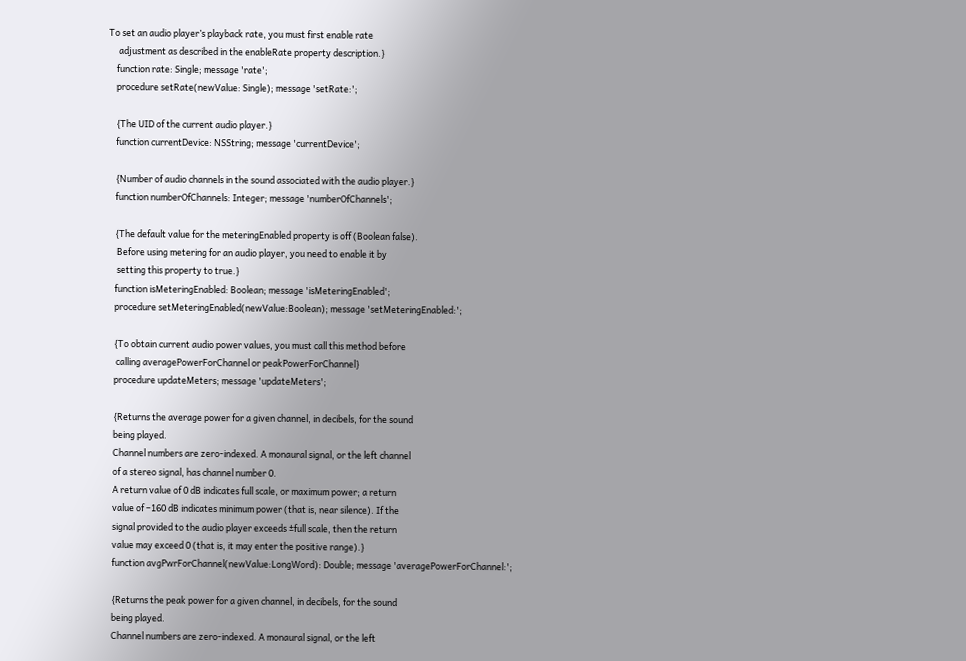To set an audio player’s playback rate, you must first enable rate
     adjustment as described in the enableRate property description.}
    function rate: Single; message 'rate';
    procedure setRate(newValue: Single); message 'setRate:';

    {The UID of the current audio player.}
    function currentDevice: NSString; message 'currentDevice';

    {Number of audio channels in the sound associated with the audio player.}
    function numberOfChannels: Integer; message 'numberOfChannels';

    {The default value for the meteringEnabled property is off (Boolean false).
     Before using metering for an audio player, you need to enable it by
     setting this property to true.}
    function isMeteringEnabled: Boolean; message 'isMeteringEnabled';
    procedure setMeteringEnabled(newValue:Boolean); message 'setMeteringEnabled:';

    {To obtain current audio power values, you must call this method before
     calling averagePowerForChannel or peakPowerForChannel}
    procedure updateMeters; message 'updateMeters';

    {Returns the average power for a given channel, in decibels, for the sound
    being played.
    Channel numbers are zero-indexed. A monaural signal, or the left channel
    of a stereo signal, has channel number 0.
    A return value of 0 dB indicates full scale, or maximum power; a return
    value of –160 dB indicates minimum power (that is, near silence). If the
    signal provided to the audio player exceeds ±full scale, then the return
    value may exceed 0 (that is, it may enter the positive range).}
    function avgPwrForChannel(newValue:LongWord): Double; message 'averagePowerForChannel:';

    {Returns the peak power for a given channel, in decibels, for the sound
    being played.
    Channel numbers are zero-indexed. A monaural signal, or the left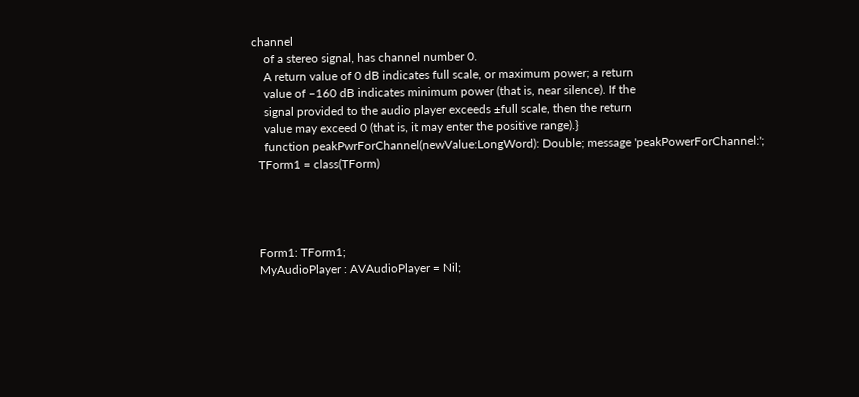channel
    of a stereo signal, has channel number 0.
    A return value of 0 dB indicates full scale, or maximum power; a return
    value of –160 dB indicates minimum power (that is, near silence). If the
    signal provided to the audio player exceeds ±full scale, then the return
    value may exceed 0 (that is, it may enter the positive range).}
    function peakPwrForChannel(newValue:LongWord): Double; message 'peakPowerForChannel:';
  TForm1 = class(TForm)




  Form1: TForm1;
  MyAudioPlayer : AVAudioPlayer = Nil;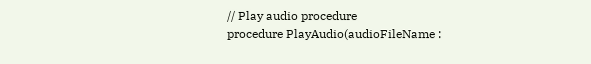// Play audio procedure
procedure PlayAudio(audioFileName :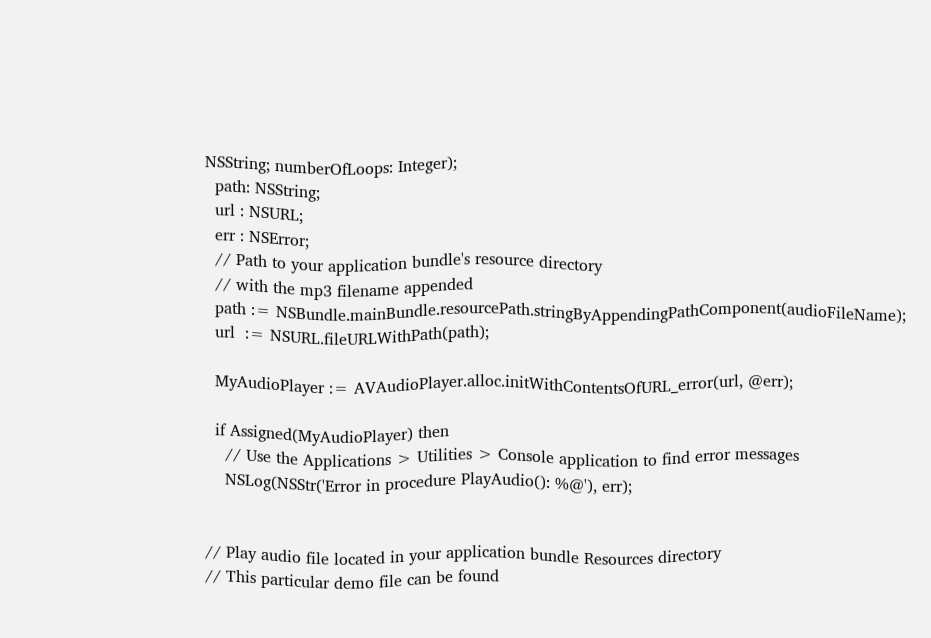NSString; numberOfLoops: Integer);
  path: NSString;
  url : NSURL;
  err : NSError;
  // Path to your application bundle's resource directory
  // with the mp3 filename appended
  path := NSBundle.mainBundle.resourcePath.stringByAppendingPathComponent(audioFileName);
  url  := NSURL.fileURLWithPath(path);

  MyAudioPlayer := AVAudioPlayer.alloc.initWithContentsOfURL_error(url, @err);

  if Assigned(MyAudioPlayer) then
    // Use the Applications > Utilities > Console application to find error messages
    NSLog(NSStr('Error in procedure PlayAudio(): %@'), err);


// Play audio file located in your application bundle Resources directory
// This particular demo file can be found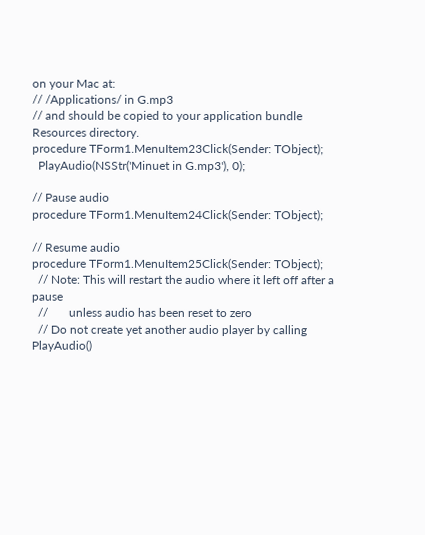on your Mac at:
// /Applications/ in G.mp3
// and should be copied to your application bundle Resources directory.
procedure TForm1.MenuItem23Click(Sender: TObject);
  PlayAudio(NSStr('Minuet in G.mp3'), 0);

// Pause audio
procedure TForm1.MenuItem24Click(Sender: TObject);

// Resume audio
procedure TForm1.MenuItem25Click(Sender: TObject);
  // Note: This will restart the audio where it left off after a pause
  //       unless audio has been reset to zero
  // Do not create yet another audio player by calling PlayAudio()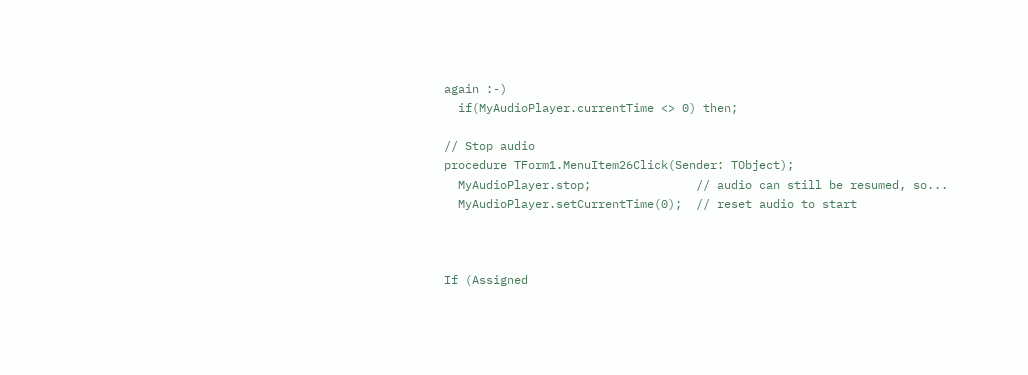again :-)
  if(MyAudioPlayer.currentTime <> 0) then;

// Stop audio
procedure TForm1.MenuItem26Click(Sender: TObject);
  MyAudioPlayer.stop;               // audio can still be resumed, so...
  MyAudioPlayer.setCurrentTime(0);  // reset audio to start



If (Assigned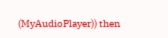(MyAudioPlayer)) then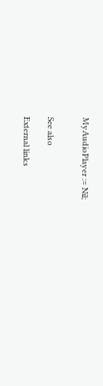MyAudioPlayer := Nil;


See also

External links